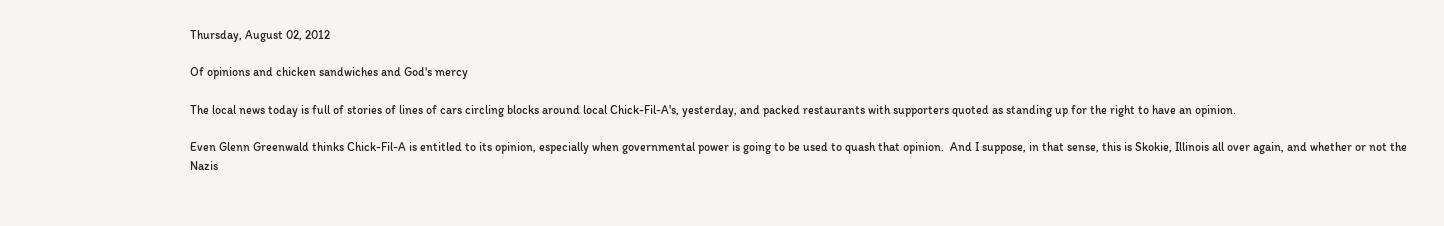Thursday, August 02, 2012

Of opinions and chicken sandwiches and God's mercy

The local news today is full of stories of lines of cars circling blocks around local Chick-Fil-A's, yesterday, and packed restaurants with supporters quoted as standing up for the right to have an opinion.

Even Glenn Greenwald thinks Chick-Fil-A is entitled to its opinion, especially when governmental power is going to be used to quash that opinion.  And I suppose, in that sense, this is Skokie, Illinois all over again, and whether or not the Nazis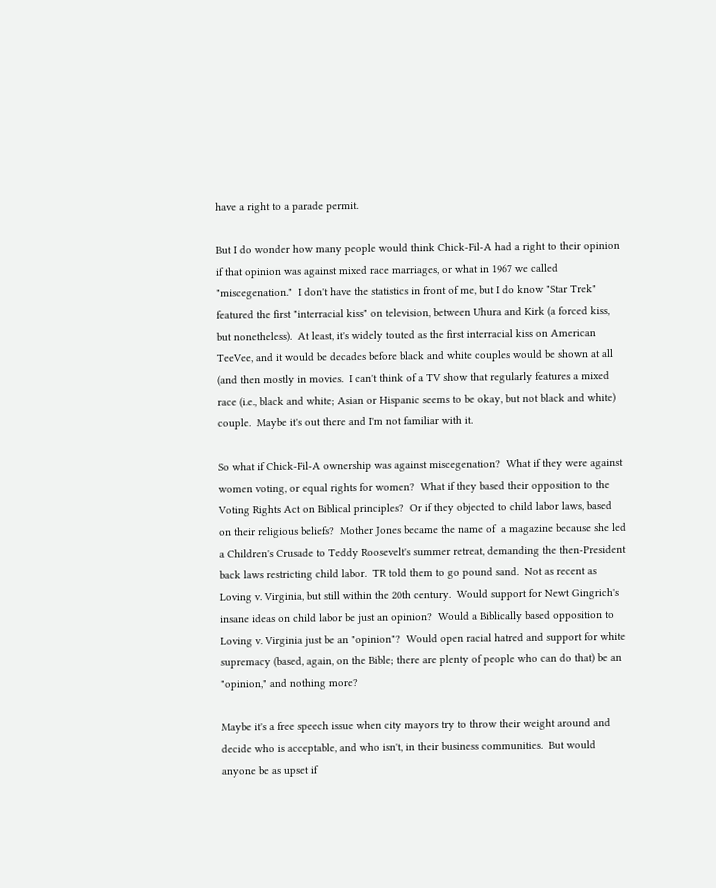have a right to a parade permit.

But I do wonder how many people would think Chick-Fil-A had a right to their opinion if that opinion was against mixed race marriages, or what in 1967 we called "miscegenation."  I don't have the statistics in front of me, but I do know "Star Trek" featured the first "interracial kiss" on television, between Uhura and Kirk (a forced kiss, but nonetheless).  At least, it's widely touted as the first interracial kiss on American TeeVee, and it would be decades before black and white couples would be shown at all (and then mostly in movies.  I can't think of a TV show that regularly features a mixed race (i.e., black and white; Asian or Hispanic seems to be okay, but not black and white) couple.  Maybe it's out there and I'm not familiar with it.

So what if Chick-Fil-A ownership was against miscegenation?  What if they were against women voting, or equal rights for women?  What if they based their opposition to the Voting Rights Act on Biblical principles?  Or if they objected to child labor laws, based on their religious beliefs?  Mother Jones became the name of  a magazine because she led a Children's Crusade to Teddy Roosevelt's summer retreat, demanding the then-President back laws restricting child labor.  TR told them to go pound sand.  Not as recent as Loving v. Virginia, but still within the 20th century.  Would support for Newt Gingrich's insane ideas on child labor be just an opinion?  Would a Biblically based opposition to Loving v. Virginia just be an "opinion"?  Would open racial hatred and support for white supremacy (based, again, on the Bible; there are plenty of people who can do that) be an "opinion," and nothing more?

Maybe it's a free speech issue when city mayors try to throw their weight around and decide who is acceptable, and who isn't, in their business communities.  But would anyone be as upset if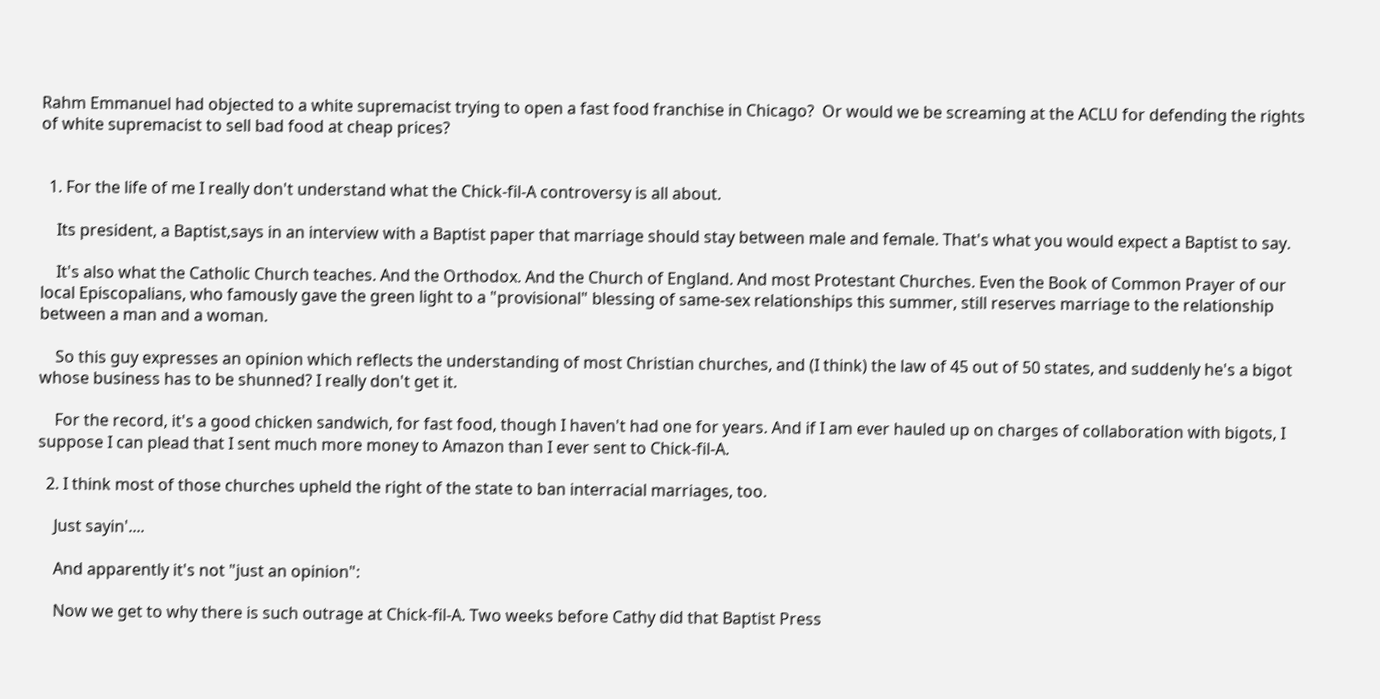Rahm Emmanuel had objected to a white supremacist trying to open a fast food franchise in Chicago?  Or would we be screaming at the ACLU for defending the rights of white supremacist to sell bad food at cheap prices?


  1. For the life of me I really don't understand what the Chick-fil-A controversy is all about.

    Its president, a Baptist,says in an interview with a Baptist paper that marriage should stay between male and female. That's what you would expect a Baptist to say.

    It's also what the Catholic Church teaches. And the Orthodox. And the Church of England. And most Protestant Churches. Even the Book of Common Prayer of our local Episcopalians, who famously gave the green light to a "provisional" blessing of same-sex relationships this summer, still reserves marriage to the relationship between a man and a woman.

    So this guy expresses an opinion which reflects the understanding of most Christian churches, and (I think) the law of 45 out of 50 states, and suddenly he's a bigot whose business has to be shunned? I really don't get it.

    For the record, it's a good chicken sandwich, for fast food, though I haven't had one for years. And if I am ever hauled up on charges of collaboration with bigots, I suppose I can plead that I sent much more money to Amazon than I ever sent to Chick-fil-A.

  2. I think most of those churches upheld the right of the state to ban interracial marriages, too.

    Just sayin'....

    And apparently it's not "just an opinion":

    Now we get to why there is such outrage at Chick-fil-A. Two weeks before Cathy did that Baptist Press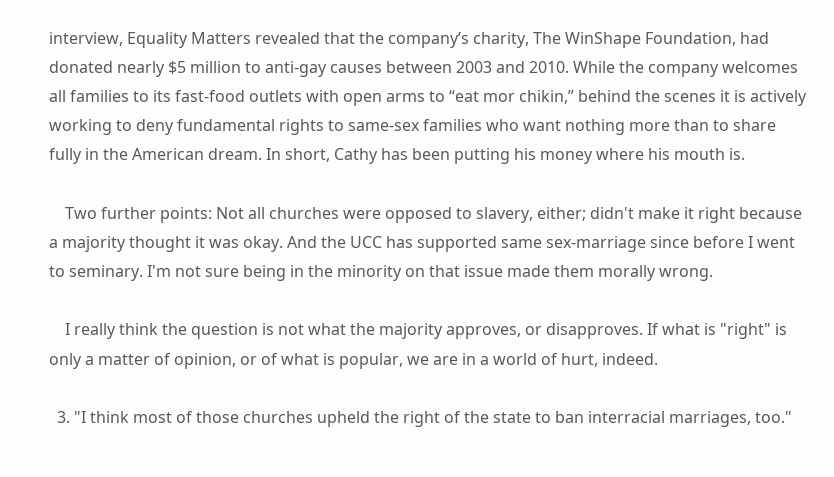interview, Equality Matters revealed that the company’s charity, The WinShape Foundation, had donated nearly $5 million to anti-gay causes between 2003 and 2010. While the company welcomes all families to its fast-food outlets with open arms to “eat mor chikin,” behind the scenes it is actively working to deny fundamental rights to same-sex families who want nothing more than to share fully in the American dream. In short, Cathy has been putting his money where his mouth is.

    Two further points: Not all churches were opposed to slavery, either; didn't make it right because a majority thought it was okay. And the UCC has supported same sex-marriage since before I went to seminary. I'm not sure being in the minority on that issue made them morally wrong.

    I really think the question is not what the majority approves, or disapproves. If what is "right" is only a matter of opinion, or of what is popular, we are in a world of hurt, indeed.

  3. "I think most of those churches upheld the right of the state to ban interracial marriages, too."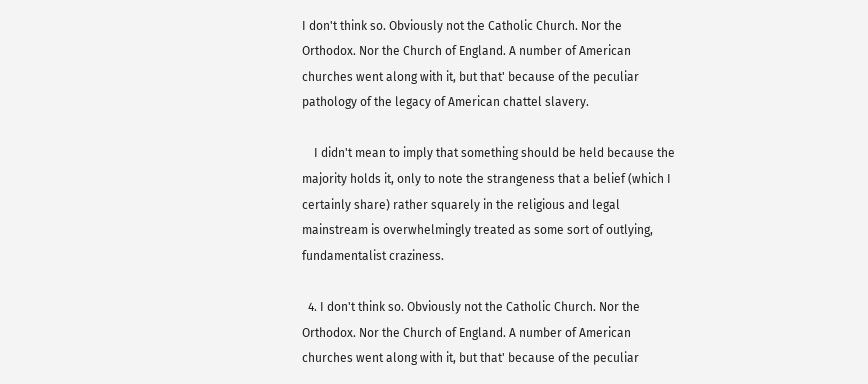I don't think so. Obviously not the Catholic Church. Nor the Orthodox. Nor the Church of England. A number of American churches went along with it, but that' because of the peculiar pathology of the legacy of American chattel slavery.

    I didn't mean to imply that something should be held because the majority holds it, only to note the strangeness that a belief (which I certainly share) rather squarely in the religious and legal mainstream is overwhelmingly treated as some sort of outlying, fundamentalist craziness.

  4. I don't think so. Obviously not the Catholic Church. Nor the Orthodox. Nor the Church of England. A number of American churches went along with it, but that' because of the peculiar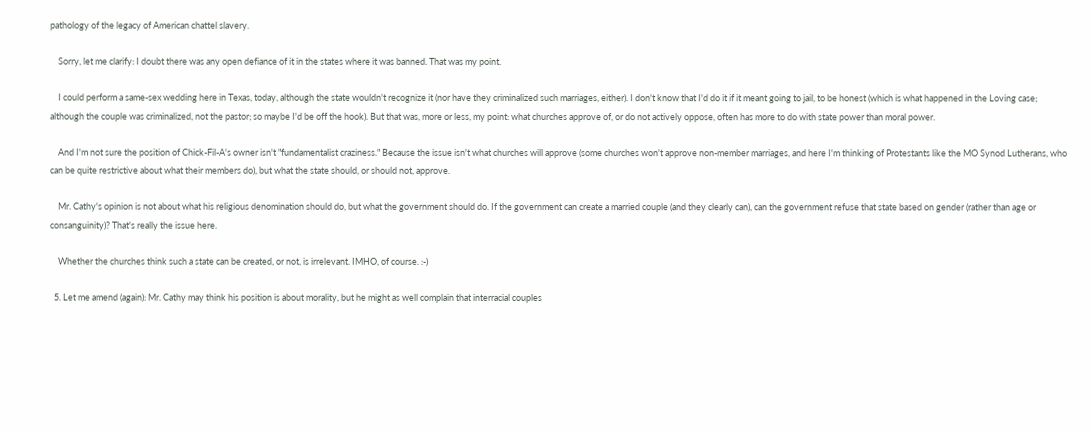pathology of the legacy of American chattel slavery.

    Sorry, let me clarify: I doubt there was any open defiance of it in the states where it was banned. That was my point.

    I could perform a same-sex wedding here in Texas, today, although the state wouldn't recognize it (nor have they criminalized such marriages, either). I don't know that I'd do it if it meant going to jail, to be honest (which is what happened in the Loving case; although the couple was criminalized, not the pastor; so maybe I'd be off the hook). But that was, more or less, my point: what churches approve of, or do not actively oppose, often has more to do with state power than moral power.

    And I'm not sure the position of Chick-Fil-A's owner isn't "fundamentalist craziness." Because the issue isn't what churches will approve (some churches won't approve non-member marriages, and here I'm thinking of Protestants like the MO Synod Lutherans, who can be quite restrictive about what their members do), but what the state should, or should not, approve.

    Mr. Cathy's opinion is not about what his religious denomination should do, but what the government should do. If the government can create a married couple (and they clearly can), can the government refuse that state based on gender (rather than age or consanguinity)? That's really the issue here.

    Whether the churches think such a state can be created, or not, is irrelevant. IMHO, of course. :-)

  5. Let me amend (again): Mr. Cathy may think his position is about morality, but he might as well complain that interracial couples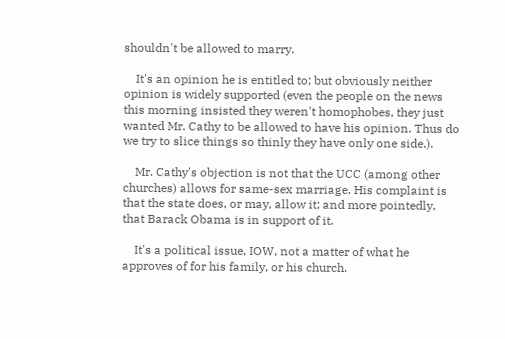shouldn't be allowed to marry.

    It's an opinion he is entitled to; but obviously neither opinion is widely supported (even the people on the news this morning insisted they weren't homophobes, they just wanted Mr. Cathy to be allowed to have his opinion. Thus do we try to slice things so thinly they have only one side.).

    Mr. Cathy's objection is not that the UCC (among other churches) allows for same-sex marriage. His complaint is that the state does, or may, allow it; and more pointedly, that Barack Obama is in support of it.

    It's a political issue, IOW, not a matter of what he approves of for his family, or his church.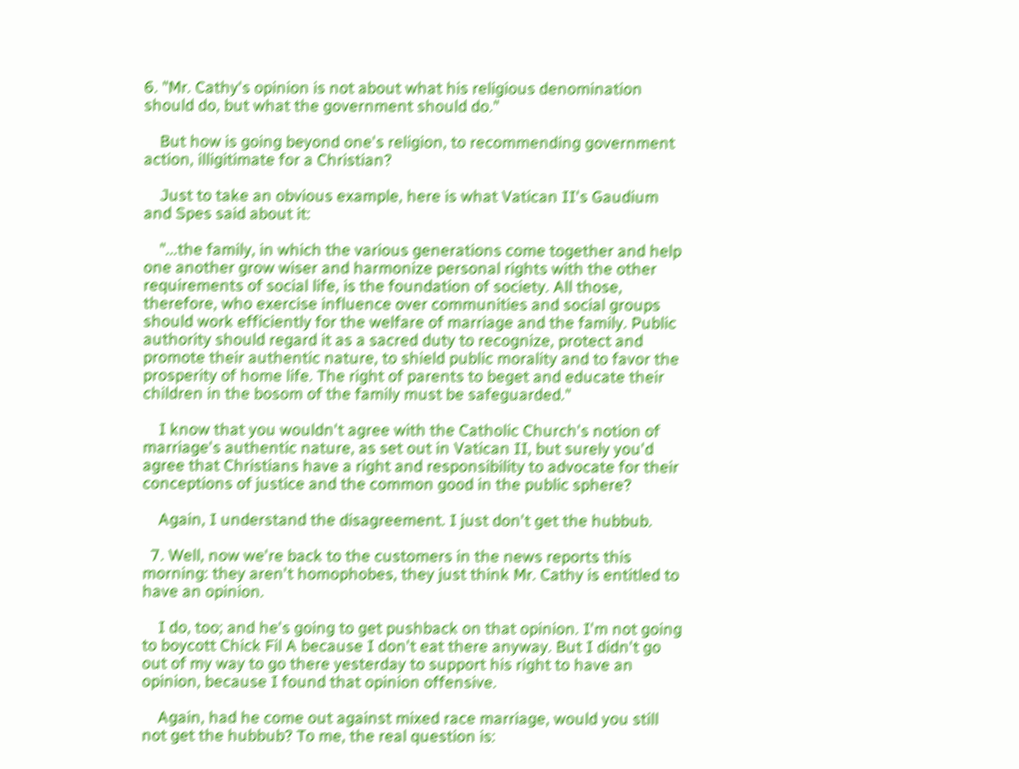6. "Mr. Cathy's opinion is not about what his religious denomination should do, but what the government should do."

    But how is going beyond one's religion, to recommending government action, illigitimate for a Christian?

    Just to take an obvious example, here is what Vatican II's Gaudium and Spes said about it:

    "...the family, in which the various generations come together and help one another grow wiser and harmonize personal rights with the other requirements of social life, is the foundation of society. All those, therefore, who exercise influence over communities and social groups should work efficiently for the welfare of marriage and the family. Public authority should regard it as a sacred duty to recognize, protect and promote their authentic nature, to shield public morality and to favor the prosperity of home life. The right of parents to beget and educate their children in the bosom of the family must be safeguarded."

    I know that you wouldn't agree with the Catholic Church's notion of marriage's authentic nature, as set out in Vatican II, but surely you'd agree that Christians have a right and responsibility to advocate for their conceptions of justice and the common good in the public sphere?

    Again, I understand the disagreement. I just don't get the hubbub.

  7. Well, now we're back to the customers in the news reports this morning: they aren't homophobes, they just think Mr. Cathy is entitled to have an opinion.

    I do, too; and he's going to get pushback on that opinion. I'm not going to boycott Chick Fil A because I don't eat there anyway. But I didn't go out of my way to go there yesterday to support his right to have an opinion, because I found that opinion offensive.

    Again, had he come out against mixed race marriage, would you still not get the hubbub? To me, the real question is: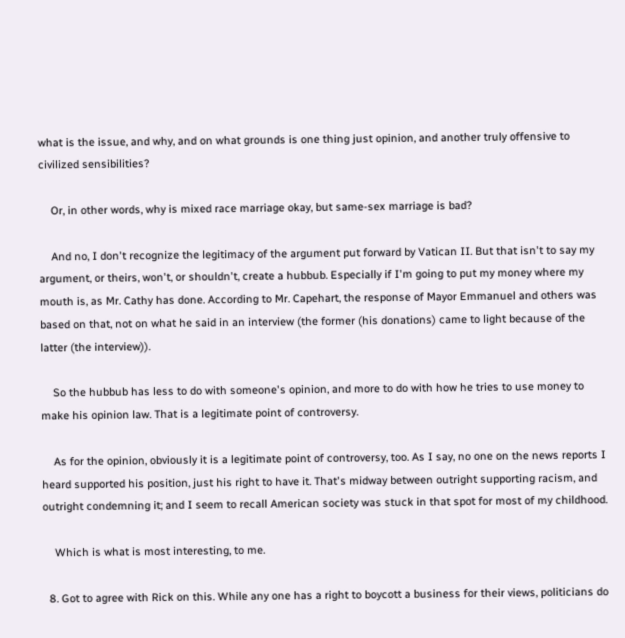what is the issue, and why, and on what grounds is one thing just opinion, and another truly offensive to civilized sensibilities?

    Or, in other words, why is mixed race marriage okay, but same-sex marriage is bad?

    And no, I don't recognize the legitimacy of the argument put forward by Vatican II. But that isn't to say my argument, or theirs, won't, or shouldn't, create a hubbub. Especially if I'm going to put my money where my mouth is, as Mr. Cathy has done. According to Mr. Capehart, the response of Mayor Emmanuel and others was based on that, not on what he said in an interview (the former (his donations) came to light because of the latter (the interview)).

    So the hubbub has less to do with someone's opinion, and more to do with how he tries to use money to make his opinion law. That is a legitimate point of controversy.

    As for the opinion, obviously it is a legitimate point of controversy, too. As I say, no one on the news reports I heard supported his position, just his right to have it. That's midway between outright supporting racism, and outright condemning it; and I seem to recall American society was stuck in that spot for most of my childhood.

    Which is what is most interesting, to me.

  8. Got to agree with Rick on this. While any one has a right to boycott a business for their views, politicians do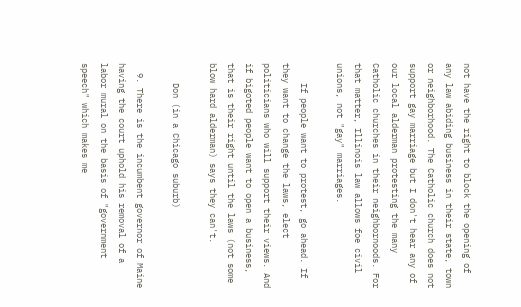not have the right to block the opening of any law abiding business in their state, town or neighborhood. The Catholic church does not support gay marriage but I don't hear any of our local alderman protesting the many Catholic churches in their neighbornoods. For that matter, Illinois law allows foe civil unions, not "gay" marriages.

    If people want to protest, go ahead. If they want to change the laws, elect politicians who will support their views. And if bigoted people want to open a business, that is their right until the laws (not some blow hard alderman) says they can't.

    Don (in a Chicago suburb)

  9. There is the incumbent governor of Maine having the court uphold his removal of a labor mural on the basis of "government speech" which makes me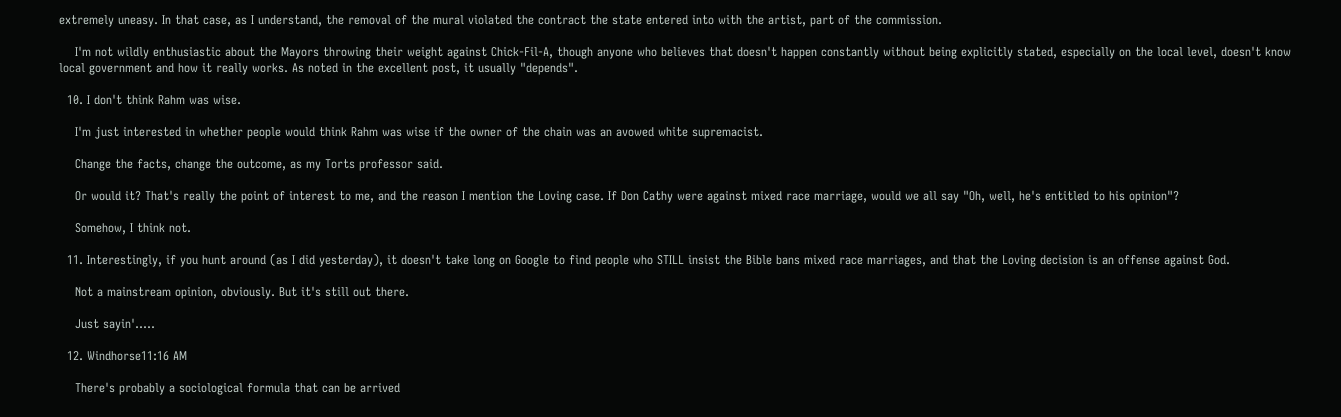extremely uneasy. In that case, as I understand, the removal of the mural violated the contract the state entered into with the artist, part of the commission.

    I'm not wildly enthusiastic about the Mayors throwing their weight against Chick-Fil-A, though anyone who believes that doesn't happen constantly without being explicitly stated, especially on the local level, doesn't know local government and how it really works. As noted in the excellent post, it usually "depends".

  10. I don't think Rahm was wise.

    I'm just interested in whether people would think Rahm was wise if the owner of the chain was an avowed white supremacist.

    Change the facts, change the outcome, as my Torts professor said.

    Or would it? That's really the point of interest to me, and the reason I mention the Loving case. If Don Cathy were against mixed race marriage, would we all say "Oh, well, he's entitled to his opinion"?

    Somehow, I think not.

  11. Interestingly, if you hunt around (as I did yesterday), it doesn't take long on Google to find people who STILL insist the Bible bans mixed race marriages, and that the Loving decision is an offense against God.

    Not a mainstream opinion, obviously. But it's still out there.

    Just sayin'.....

  12. Windhorse11:16 AM

    There's probably a sociological formula that can be arrived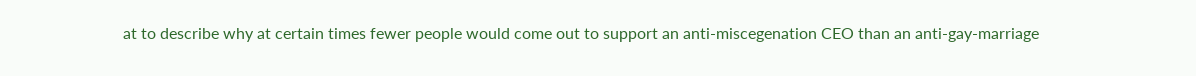at to describe why at certain times fewer people would come out to support an anti-miscegenation CEO than an anti-gay-marriage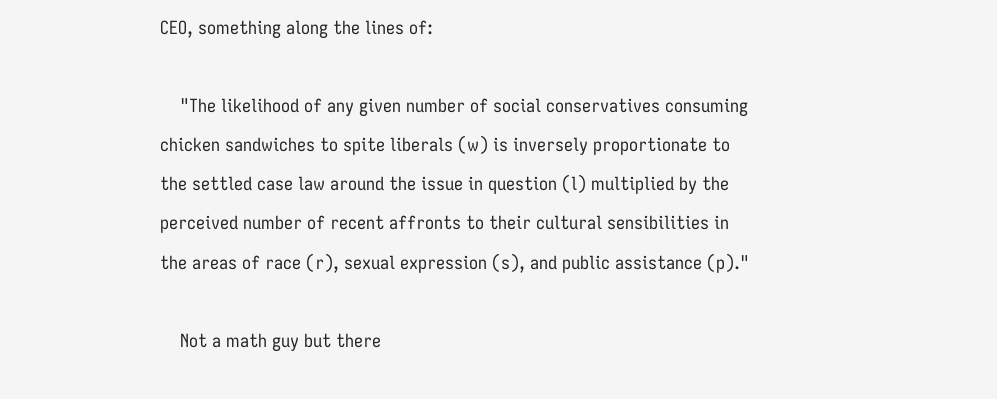CEO, something along the lines of:

    "The likelihood of any given number of social conservatives consuming chicken sandwiches to spite liberals (w) is inversely proportionate to the settled case law around the issue in question (l) multiplied by the perceived number of recent affronts to their cultural sensibilities in the areas of race (r), sexual expression (s), and public assistance (p)."

    Not a math guy but there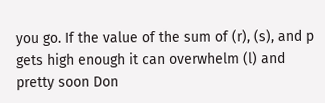you go. If the value of the sum of (r), (s), and p gets high enough it can overwhelm (l) and pretty soon Don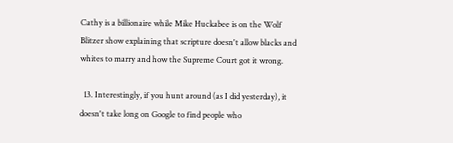Cathy is a billionaire while Mike Huckabee is on the Wolf Blitzer show explaining that scripture doesn't allow blacks and whites to marry and how the Supreme Court got it wrong.

  13. Interestingly, if you hunt around (as I did yesterday), it doesn't take long on Google to find people who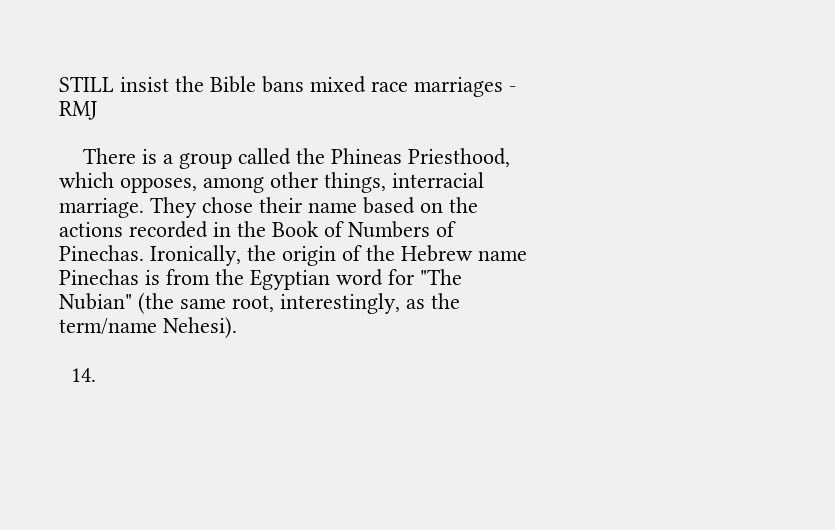STILL insist the Bible bans mixed race marriages - RMJ

    There is a group called the Phineas Priesthood, which opposes, among other things, interracial marriage. They chose their name based on the actions recorded in the Book of Numbers of Pinechas. Ironically, the origin of the Hebrew name Pinechas is from the Egyptian word for "The Nubian" (the same root, interestingly, as the term/name Nehesi).

  14.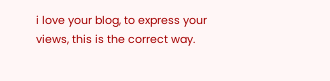i love your blog, to express your views, this is the correct way.